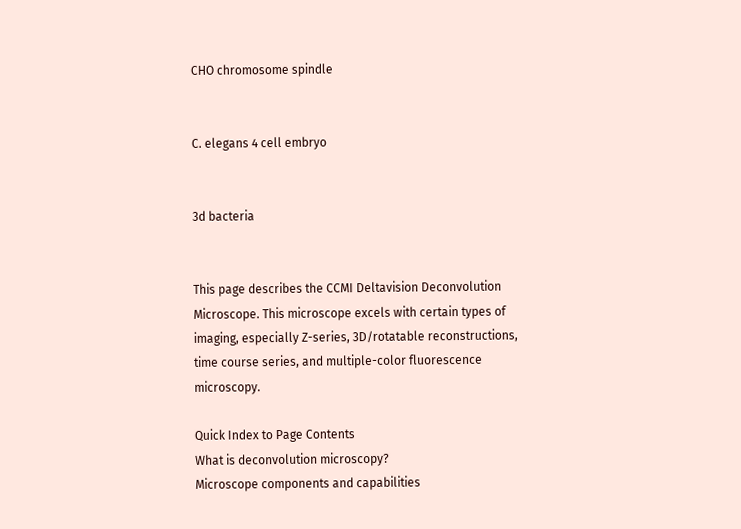CHO chromosome spindle


C. elegans 4 cell embryo


3d bacteria


This page describes the CCMI Deltavision Deconvolution Microscope. This microscope excels with certain types of imaging, especially Z-series, 3D/rotatable reconstructions, time course series, and multiple-color fluorescence microscopy.

Quick Index to Page Contents
What is deconvolution microscopy?
Microscope components and capabilities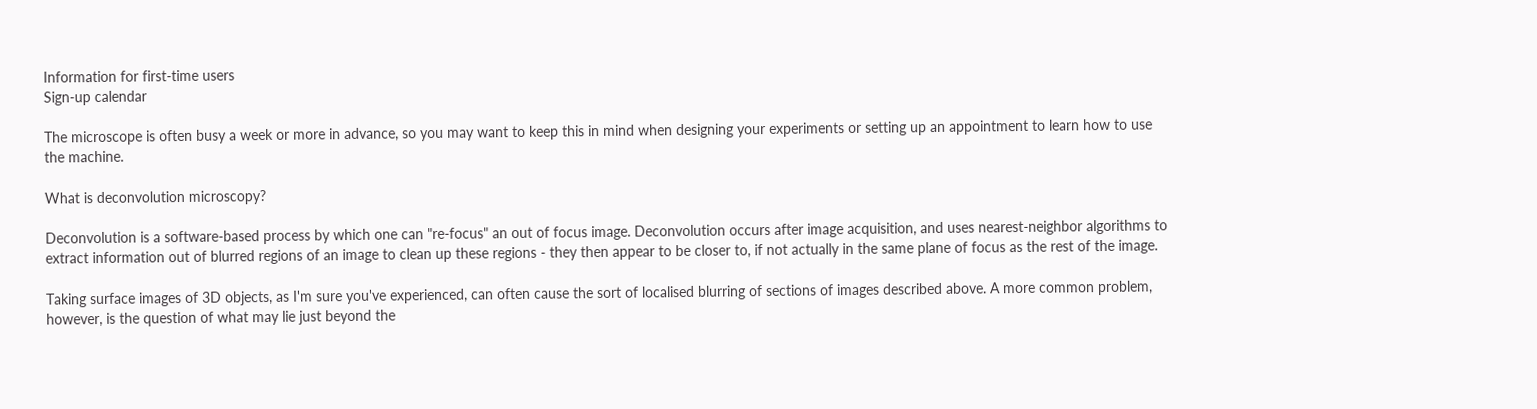Information for first-time users
Sign-up calendar

The microscope is often busy a week or more in advance, so you may want to keep this in mind when designing your experiments or setting up an appointment to learn how to use the machine.

What is deconvolution microscopy?

Deconvolution is a software-based process by which one can "re-focus" an out of focus image. Deconvolution occurs after image acquisition, and uses nearest-neighbor algorithms to extract information out of blurred regions of an image to clean up these regions - they then appear to be closer to, if not actually in the same plane of focus as the rest of the image.

Taking surface images of 3D objects, as I'm sure you've experienced, can often cause the sort of localised blurring of sections of images described above. A more common problem, however, is the question of what may lie just beyond the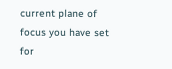current plane of focus you have set for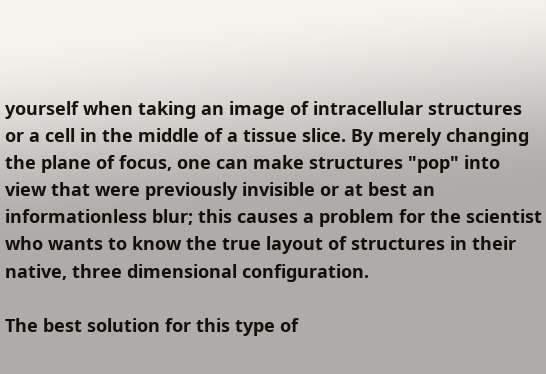yourself when taking an image of intracellular structures or a cell in the middle of a tissue slice. By merely changing the plane of focus, one can make structures "pop" into view that were previously invisible or at best an informationless blur; this causes a problem for the scientist who wants to know the true layout of structures in their native, three dimensional configuration.

The best solution for this type of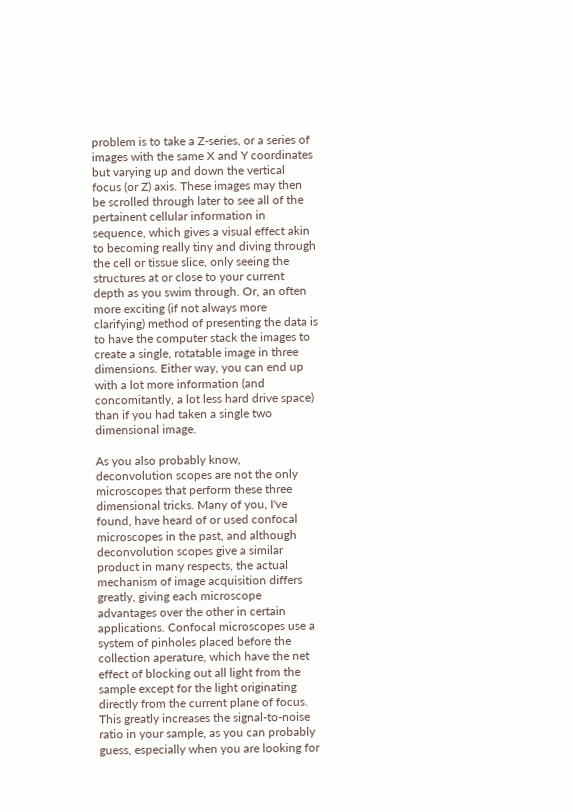problem is to take a Z-series, or a series of images with the same X and Y coordinates but varying up and down the vertical focus (or Z) axis. These images may then be scrolled through later to see all of the pertainent cellular information in sequence, which gives a visual effect akin to becoming really tiny and diving through the cell or tissue slice, only seeing the structures at or close to your current depth as you swim through. Or, an often more exciting (if not always more clarifying) method of presenting the data is to have the computer stack the images to create a single, rotatable image in three dimensions. Either way, you can end up with a lot more information (and concomitantly, a lot less hard drive space) than if you had taken a single two dimensional image.

As you also probably know, deconvolution scopes are not the only microscopes that perform these three dimensional tricks. Many of you, I've found, have heard of or used confocal microscopes in the past, and although deconvolution scopes give a similar product in many respects, the actual mechanism of image acquisition differs greatly, giving each microscope advantages over the other in certain applications. Confocal microscopes use a system of pinholes placed before the collection aperature, which have the net effect of blocking out all light from the sample except for the light originating directly from the current plane of focus. This greatly increases the signal-to-noise ratio in your sample, as you can probably guess, especially when you are looking for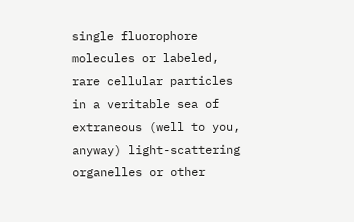single fluorophore molecules or labeled, rare cellular particles in a veritable sea of extraneous (well to you, anyway) light-scattering organelles or other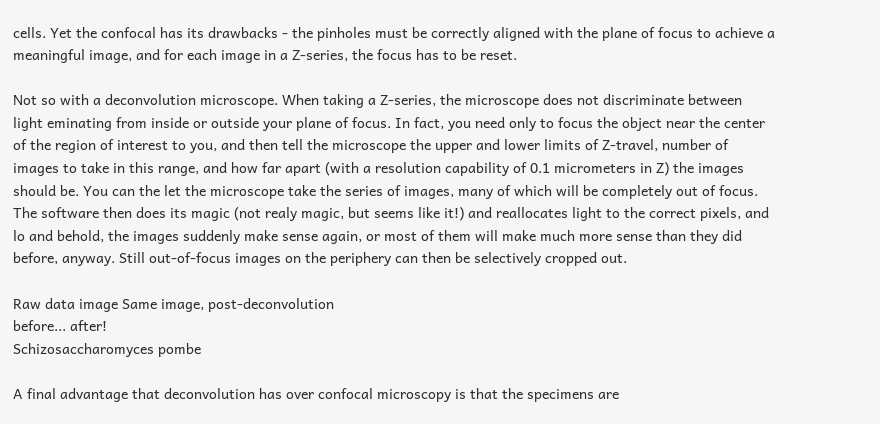cells. Yet the confocal has its drawbacks - the pinholes must be correctly aligned with the plane of focus to achieve a meaningful image, and for each image in a Z-series, the focus has to be reset.

Not so with a deconvolution microscope. When taking a Z-series, the microscope does not discriminate between light eminating from inside or outside your plane of focus. In fact, you need only to focus the object near the center of the region of interest to you, and then tell the microscope the upper and lower limits of Z-travel, number of images to take in this range, and how far apart (with a resolution capability of 0.1 micrometers in Z) the images should be. You can the let the microscope take the series of images, many of which will be completely out of focus. The software then does its magic (not realy magic, but seems like it!) and reallocates light to the correct pixels, and lo and behold, the images suddenly make sense again, or most of them will make much more sense than they did before, anyway. Still out-of-focus images on the periphery can then be selectively cropped out.

Raw data image Same image, post-deconvolution
before... after!
Schizosaccharomyces pombe

A final advantage that deconvolution has over confocal microscopy is that the specimens are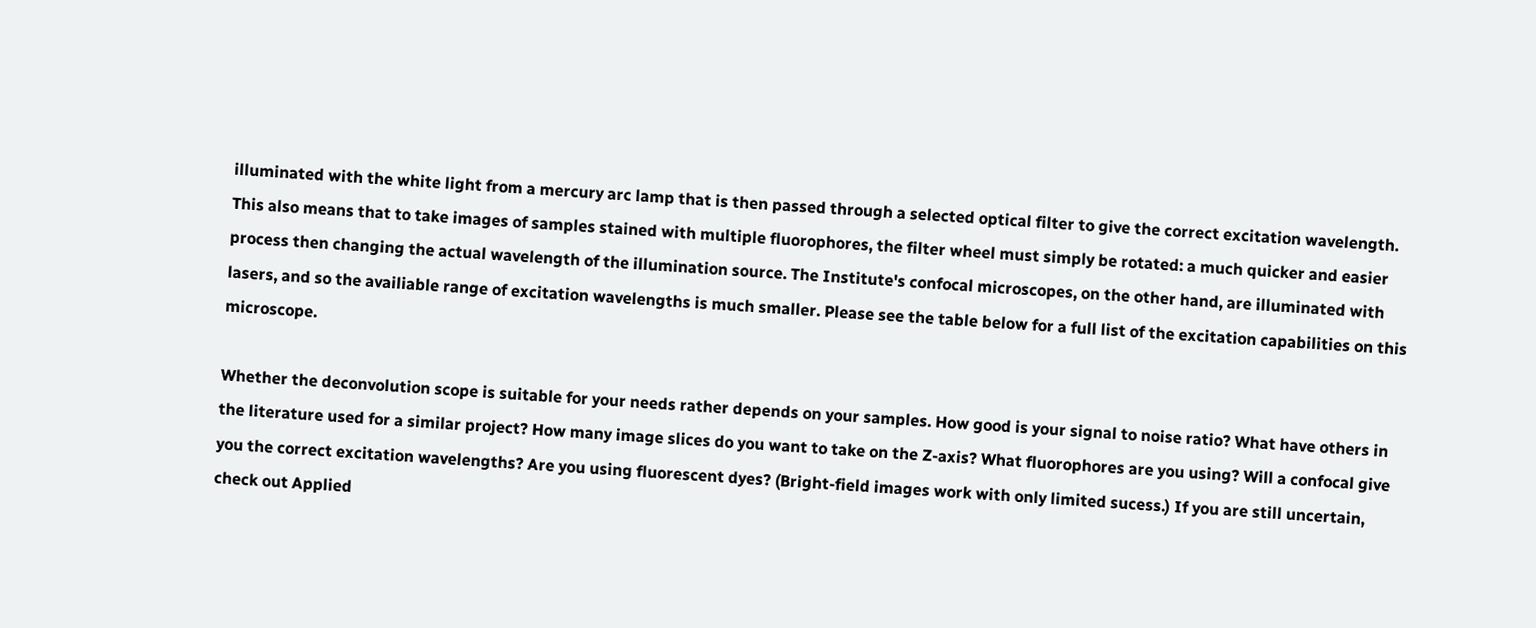illuminated with the white light from a mercury arc lamp that is then passed through a selected optical filter to give the correct excitation wavelength. This also means that to take images of samples stained with multiple fluorophores, the filter wheel must simply be rotated: a much quicker and easier process then changing the actual wavelength of the illumination source. The Institute's confocal microscopes, on the other hand, are illuminated with lasers, and so the availiable range of excitation wavelengths is much smaller. Please see the table below for a full list of the excitation capabilities on this microscope.

Whether the deconvolution scope is suitable for your needs rather depends on your samples. How good is your signal to noise ratio? What have others in the literature used for a similar project? How many image slices do you want to take on the Z-axis? What fluorophores are you using? Will a confocal give you the correct excitation wavelengths? Are you using fluorescent dyes? (Bright-field images work with only limited sucess.) If you are still uncertain, check out Applied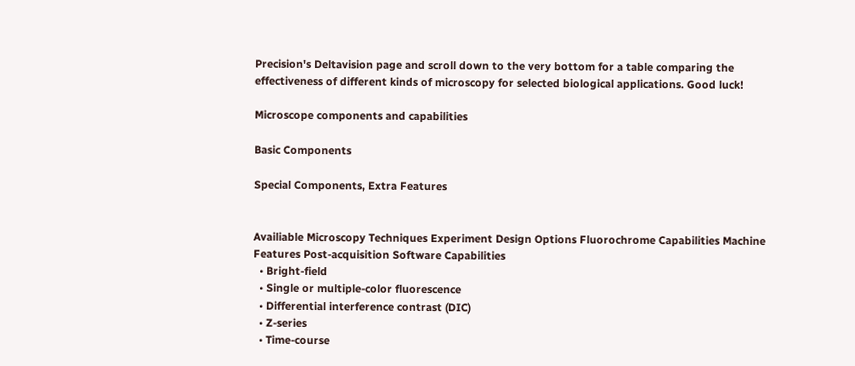Precision's Deltavision page and scroll down to the very bottom for a table comparing the effectiveness of different kinds of microscopy for selected biological applications. Good luck!

Microscope components and capabilities

Basic Components

Special Components, Extra Features


Availiable Microscopy Techniques Experiment Design Options Fluorochrome Capabilities Machine Features Post-acquisition Software Capabilities
  • Bright-field
  • Single or multiple-color fluorescence
  • Differential interference contrast (DIC)
  • Z-series
  • Time-course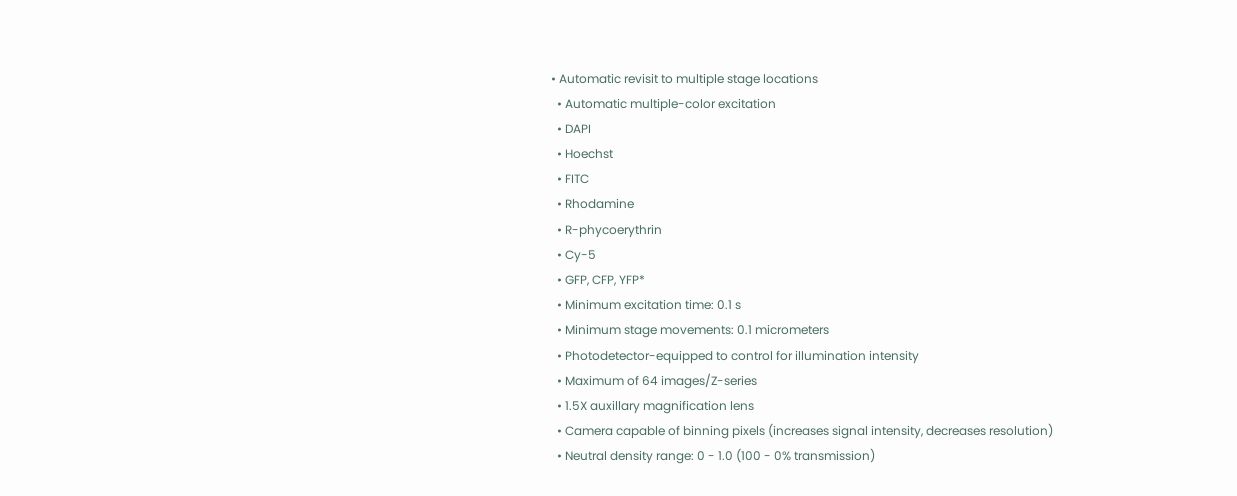• Automatic revisit to multiple stage locations
  • Automatic multiple-color excitation
  • DAPI
  • Hoechst
  • FITC
  • Rhodamine
  • R-phycoerythrin
  • Cy-5
  • GFP, CFP, YFP*
  • Minimum excitation time: 0.1 s
  • Minimum stage movements: 0.1 micrometers
  • Photodetector-equipped to control for illumination intensity
  • Maximum of 64 images/Z-series
  • 1.5X auxillary magnification lens
  • Camera capable of binning pixels (increases signal intensity, decreases resolution)
  • Neutral density range: 0 - 1.0 (100 - 0% transmission)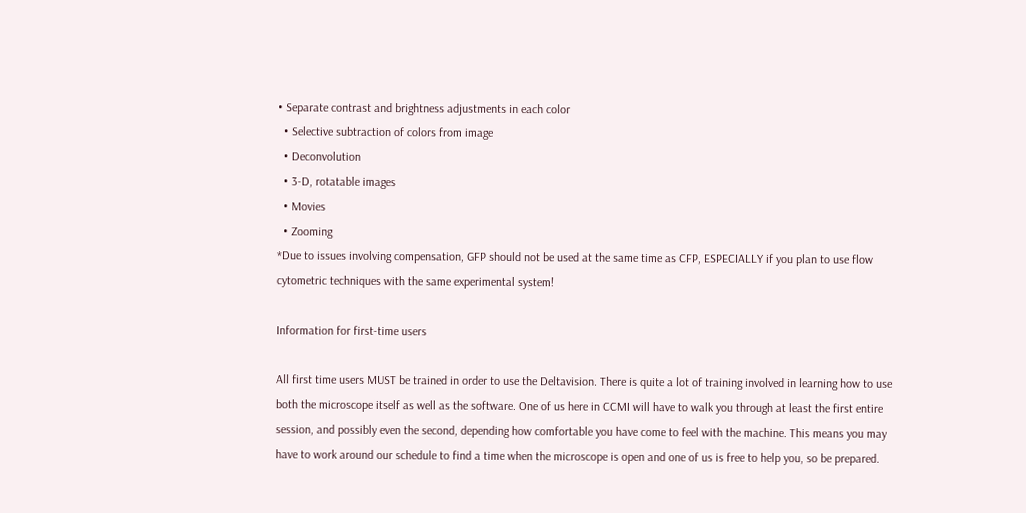• Separate contrast and brightness adjustments in each color
  • Selective subtraction of colors from image
  • Deconvolution
  • 3-D, rotatable images
  • Movies
  • Zooming
*Due to issues involving compensation, GFP should not be used at the same time as CFP, ESPECIALLY if you plan to use flow cytometric techniques with the same experimental system!

Information for first-time users

All first time users MUST be trained in order to use the Deltavision. There is quite a lot of training involved in learning how to use both the microscope itself as well as the software. One of us here in CCMI will have to walk you through at least the first entire session, and possibly even the second, depending how comfortable you have come to feel with the machine. This means you may have to work around our schedule to find a time when the microscope is open and one of us is free to help you, so be prepared.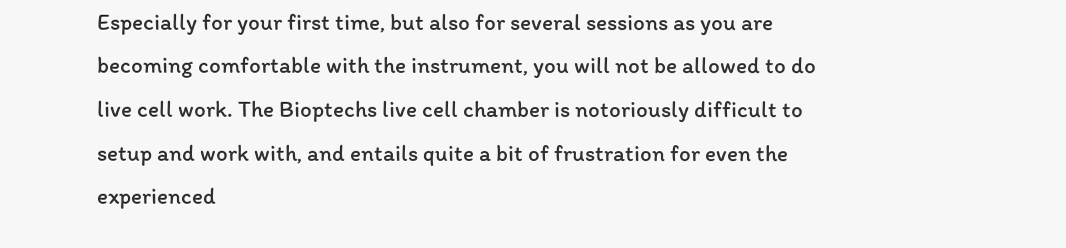Especially for your first time, but also for several sessions as you are becoming comfortable with the instrument, you will not be allowed to do live cell work. The Bioptechs live cell chamber is notoriously difficult to setup and work with, and entails quite a bit of frustration for even the experienced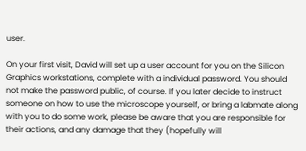user.

On your first visit, David will set up a user account for you on the Silicon Graphics workstations, complete with a individual password. You should not make the password public, of course. If you later decide to instruct someone on how to use the microscope yourself, or bring a labmate along with you to do some work, please be aware that you are responsible for their actions, and any damage that they (hopefully will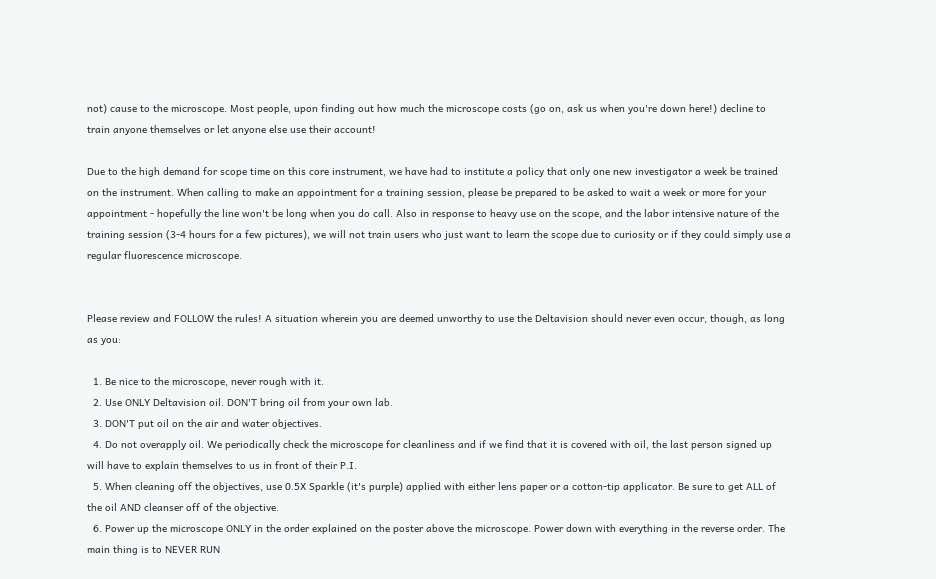not) cause to the microscope. Most people, upon finding out how much the microscope costs (go on, ask us when you're down here!) decline to train anyone themselves or let anyone else use their account!

Due to the high demand for scope time on this core instrument, we have had to institute a policy that only one new investigator a week be trained on the instrument. When calling to make an appointment for a training session, please be prepared to be asked to wait a week or more for your appointment - hopefully the line won't be long when you do call. Also in response to heavy use on the scope, and the labor intensive nature of the training session (3-4 hours for a few pictures), we will not train users who just want to learn the scope due to curiosity or if they could simply use a regular fluorescence microscope.


Please review and FOLLOW the rules! A situation wherein you are deemed unworthy to use the Deltavision should never even occur, though, as long as you:

  1. Be nice to the microscope, never rough with it.
  2. Use ONLY Deltavision oil. DON'T bring oil from your own lab.
  3. DON'T put oil on the air and water objectives.
  4. Do not overapply oil. We periodically check the microscope for cleanliness and if we find that it is covered with oil, the last person signed up will have to explain themselves to us in front of their P.I.
  5. When cleaning off the objectives, use 0.5X Sparkle (it's purple) applied with either lens paper or a cotton-tip applicator. Be sure to get ALL of the oil AND cleanser off of the objective.
  6. Power up the microscope ONLY in the order explained on the poster above the microscope. Power down with everything in the reverse order. The main thing is to NEVER RUN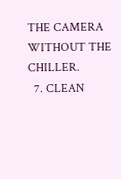THE CAMERA WITHOUT THE CHILLER.
  7. CLEAN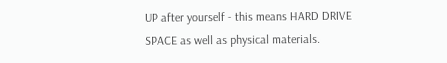UP after yourself - this means HARD DRIVE SPACE as well as physical materials.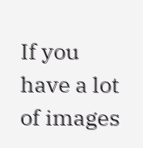If you have a lot of images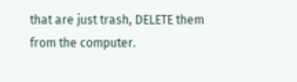that are just trash, DELETE them from the computer.